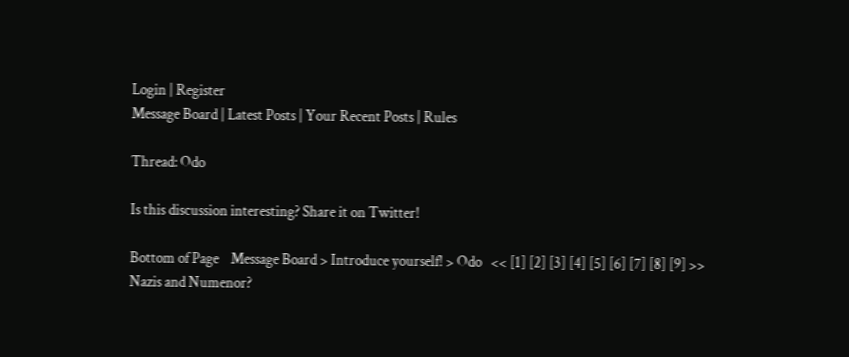Login | Register
Message Board | Latest Posts | Your Recent Posts | Rules

Thread: Odo

Is this discussion interesting? Share it on Twitter!

Bottom of Page    Message Board > Introduce yourself! > Odo   << [1] [2] [3] [4] [5] [6] [7] [8] [9] >>
Nazis and Numenor?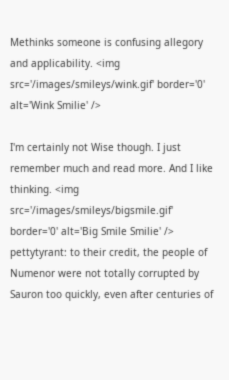Methinks someone is confusing allegory and applicability. <img src='/images/smileys/wink.gif' border='0' alt='Wink Smilie' />

I'm certainly not Wise though. I just remember much and read more. And I like thinking. <img src='/images/smileys/bigsmile.gif' border='0' alt='Big Smile Smilie' />
pettytyrant: to their credit, the people of Numenor were not totally corrupted by Sauron too quickly, even after centuries of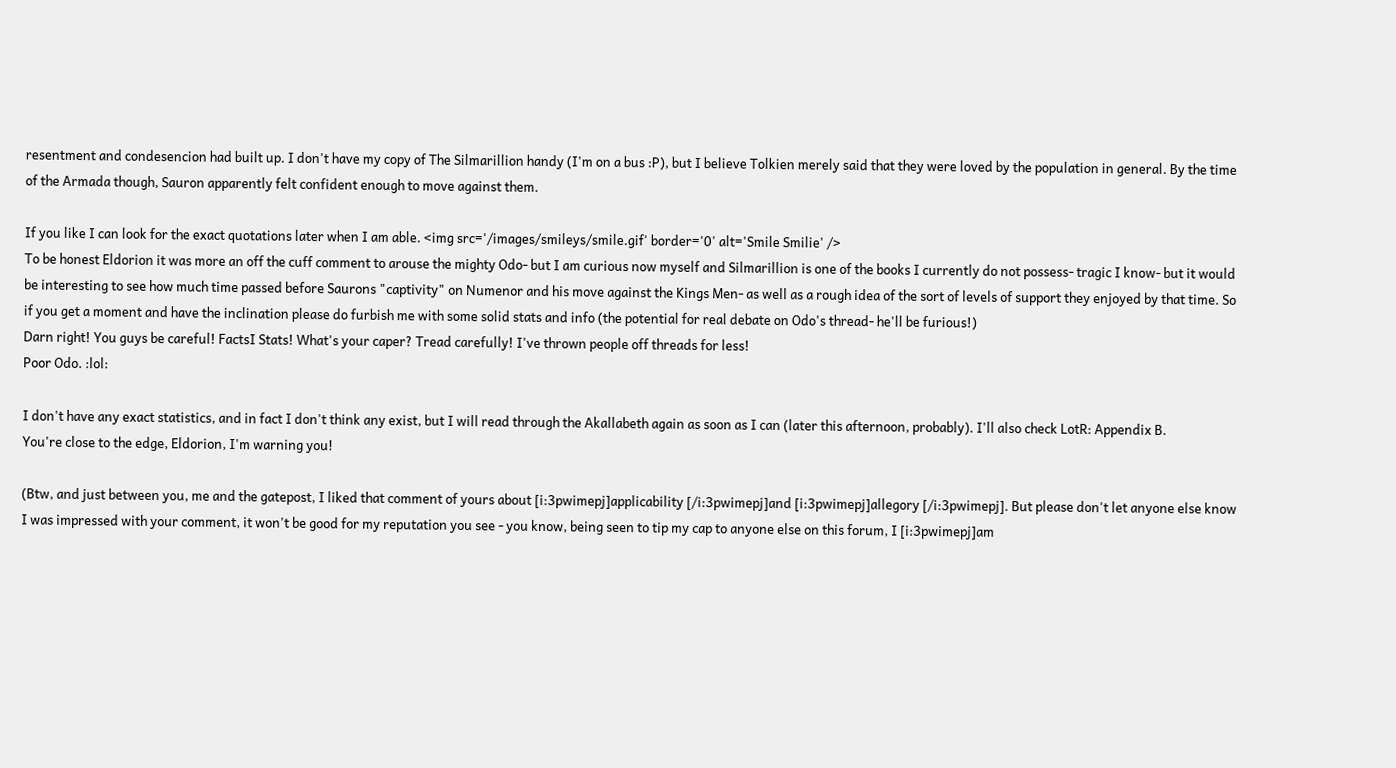resentment and condesencion had built up. I don't have my copy of The Silmarillion handy (I'm on a bus :P), but I believe Tolkien merely said that they were loved by the population in general. By the time of the Armada though, Sauron apparently felt confident enough to move against them.

If you like I can look for the exact quotations later when I am able. <img src='/images/smileys/smile.gif' border='0' alt='Smile Smilie' />
To be honest Eldorion it was more an off the cuff comment to arouse the mighty Odo- but I am curious now myself and Silmarillion is one of the books I currently do not possess- tragic I know- but it would be interesting to see how much time passed before Saurons "captivity" on Numenor and his move against the Kings Men- as well as a rough idea of the sort of levels of support they enjoyed by that time. So if you get a moment and have the inclination please do furbish me with some solid stats and info (the potential for real debate on Odo's thread- he'll be furious!)
Darn right! You guys be careful! FactsI Stats! What's your caper? Tread carefully! I've thrown people off threads for less!
Poor Odo. :lol:

I don't have any exact statistics, and in fact I don't think any exist, but I will read through the Akallabeth again as soon as I can (later this afternoon, probably). I'll also check LotR: Appendix B.
You're close to the edge, Eldorion, I'm warning you!

(Btw, and just between you, me and the gatepost, I liked that comment of yours about [i:3pwimepj]applicability [/i:3pwimepj]and [i:3pwimepj]allegory [/i:3pwimepj]. But please don't let anyone else know I was impressed with your comment, it won't be good for my reputation you see - you know, being seen to tip my cap to anyone else on this forum, I [i:3pwimepj]am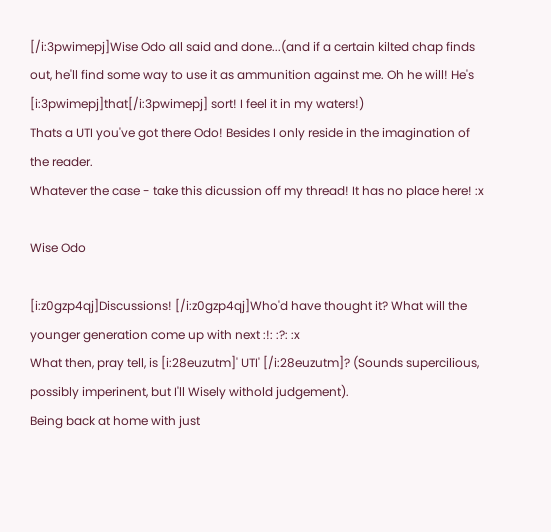[/i:3pwimepj]Wise Odo all said and done...(and if a certain kilted chap finds out, he'll find some way to use it as ammunition against me. Oh he will! He's [i:3pwimepj]that[/i:3pwimepj] sort! I feel it in my waters!)
Thats a UTI you've got there Odo! Besides I only reside in the imagination of the reader.
Whatever the case - take this dicussion off my thread! It has no place here! :x

Wise Odo

[i:z0gzp4qj]Discussions! [/i:z0gzp4qj]Who'd have thought it? What will the younger generation come up with next :!: :?: :x
What then, pray tell, is [i:28euzutm]' UTI' [/i:28euzutm]? (Sounds supercilious, possibly imperinent, but I'll Wisely withold judgement).
Being back at home with just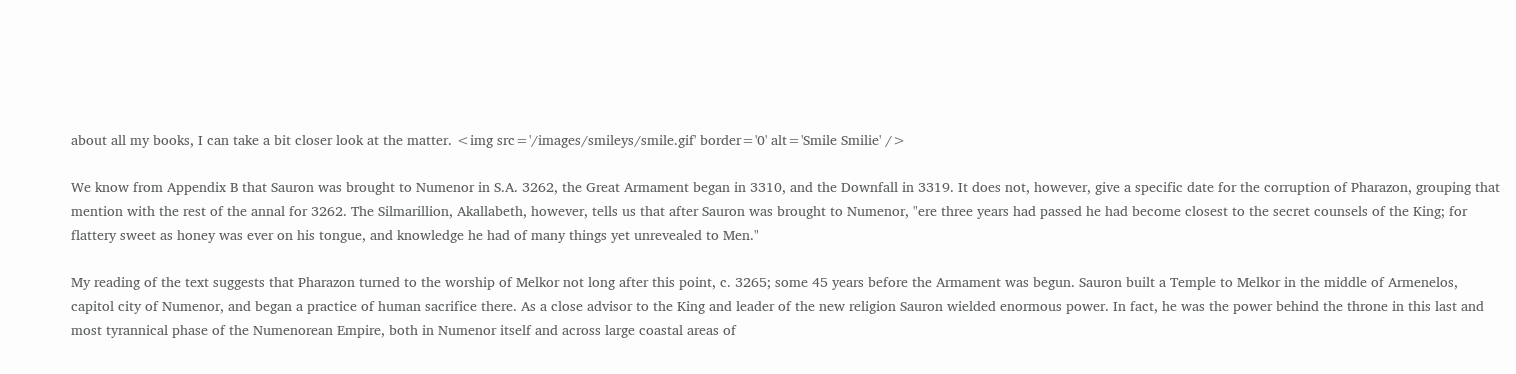about all my books, I can take a bit closer look at the matter. <img src='/images/smileys/smile.gif' border='0' alt='Smile Smilie' />

We know from Appendix B that Sauron was brought to Numenor in S.A. 3262, the Great Armament began in 3310, and the Downfall in 3319. It does not, however, give a specific date for the corruption of Pharazon, grouping that mention with the rest of the annal for 3262. The Silmarillion, Akallabeth, however, tells us that after Sauron was brought to Numenor, "ere three years had passed he had become closest to the secret counsels of the King; for flattery sweet as honey was ever on his tongue, and knowledge he had of many things yet unrevealed to Men."

My reading of the text suggests that Pharazon turned to the worship of Melkor not long after this point, c. 3265; some 45 years before the Armament was begun. Sauron built a Temple to Melkor in the middle of Armenelos, capitol city of Numenor, and began a practice of human sacrifice there. As a close advisor to the King and leader of the new religion Sauron wielded enormous power. In fact, he was the power behind the throne in this last and most tyrannical phase of the Numenorean Empire, both in Numenor itself and across large coastal areas of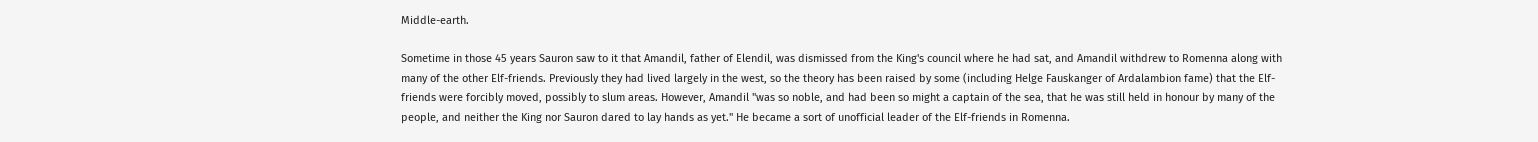Middle-earth.

Sometime in those 45 years Sauron saw to it that Amandil, father of Elendil, was dismissed from the King's council where he had sat, and Amandil withdrew to Romenna along with many of the other Elf-friends. Previously they had lived largely in the west, so the theory has been raised by some (including Helge Fauskanger of Ardalambion fame) that the Elf-friends were forcibly moved, possibly to slum areas. However, Amandil "was so noble, and had been so might a captain of the sea, that he was still held in honour by many of the people, and neither the King nor Sauron dared to lay hands as yet." He became a sort of unofficial leader of the Elf-friends in Romenna.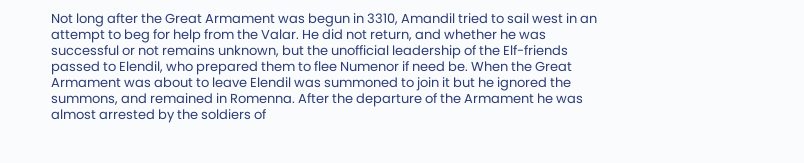Not long after the Great Armament was begun in 3310, Amandil tried to sail west in an attempt to beg for help from the Valar. He did not return, and whether he was successful or not remains unknown, but the unofficial leadership of the Elf-friends passed to Elendil, who prepared them to flee Numenor if need be. When the Great Armament was about to leave Elendil was summoned to join it but he ignored the summons, and remained in Romenna. After the departure of the Armament he was almost arrested by the soldiers of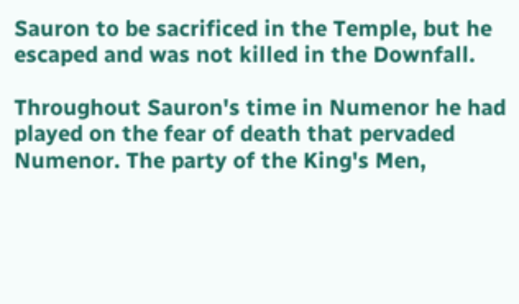Sauron to be sacrificed in the Temple, but he escaped and was not killed in the Downfall.

Throughout Sauron's time in Numenor he had played on the fear of death that pervaded Numenor. The party of the King's Men,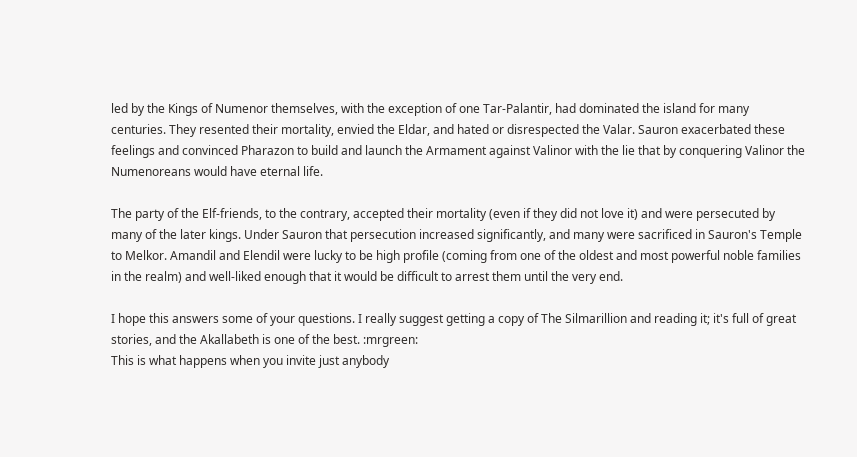led by the Kings of Numenor themselves, with the exception of one Tar-Palantir, had dominated the island for many centuries. They resented their mortality, envied the Eldar, and hated or disrespected the Valar. Sauron exacerbated these feelings and convinced Pharazon to build and launch the Armament against Valinor with the lie that by conquering Valinor the Numenoreans would have eternal life.

The party of the Elf-friends, to the contrary, accepted their mortality (even if they did not love it) and were persecuted by many of the later kings. Under Sauron that persecution increased significantly, and many were sacrificed in Sauron's Temple to Melkor. Amandil and Elendil were lucky to be high profile (coming from one of the oldest and most powerful noble families in the realm) and well-liked enough that it would be difficult to arrest them until the very end.

I hope this answers some of your questions. I really suggest getting a copy of The Silmarillion and reading it; it's full of great stories, and the Akallabeth is one of the best. :mrgreen:
This is what happens when you invite just anybody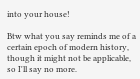into your house!

Btw what you say reminds me of a certain epoch of modern history, though it might not be applicable, so I'll say no more.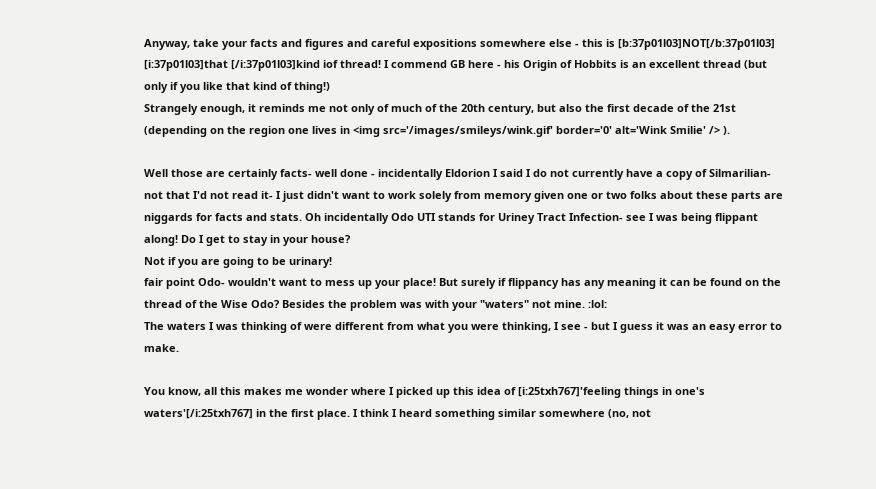Anyway, take your facts and figures and careful expositions somewhere else - this is [b:37p01l03]NOT[/b:37p01l03] [i:37p01l03]that [/i:37p01l03]kind iof thread! I commend GB here - his Origin of Hobbits is an excellent thread (but only if you like that kind of thing!)
Strangely enough, it reminds me not only of much of the 20th century, but also the first decade of the 21st (depending on the region one lives in <img src='/images/smileys/wink.gif' border='0' alt='Wink Smilie' /> ).

Well those are certainly facts- well done - incidentally Eldorion I said I do not currently have a copy of Silmarilian- not that I'd not read it- I just didn't want to work solely from memory given one or two folks about these parts are niggards for facts and stats. Oh incidentally Odo UTI stands for Uriney Tract Infection- see I was being flippant along! Do I get to stay in your house?
Not if you are going to be urinary!
fair point Odo- wouldn't want to mess up your place! But surely if flippancy has any meaning it can be found on the thread of the Wise Odo? Besides the problem was with your "waters" not mine. :lol:
The waters I was thinking of were different from what you were thinking, I see - but I guess it was an easy error to make.

You know, all this makes me wonder where I picked up this idea of [i:25txh767]'feeling things in one's waters'[/i:25txh767] in the first place. I think I heard something similar somewhere (no, not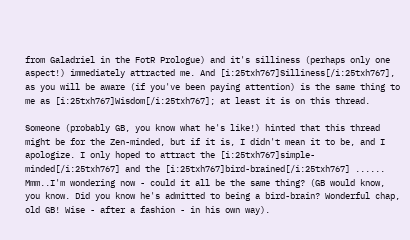from Galadriel in the FotR Prologue) and it's silliness (perhaps only one aspect!) immediately attracted me. And [i:25txh767]Silliness[/i:25txh767], as you will be aware (if you've been paying attention) is the same thing to me as [i:25txh767]Wisdom[/i:25txh767]; at least it is on this thread.

Someone (probably GB, you know what he's like!) hinted that this thread might be for the Zen-minded, but if it is, I didn't mean it to be, and I apologize. I only hoped to attract the [i:25txh767]simple-minded[/i:25txh767] and the [i:25txh767]bird-brained[/i:25txh767] ...... Mmm..I'm wondering now - could it all be the same thing? (GB would know, you know. Did you know he's admitted to being a bird-brain? Wonderful chap, old GB! Wise - after a fashion - in his own way).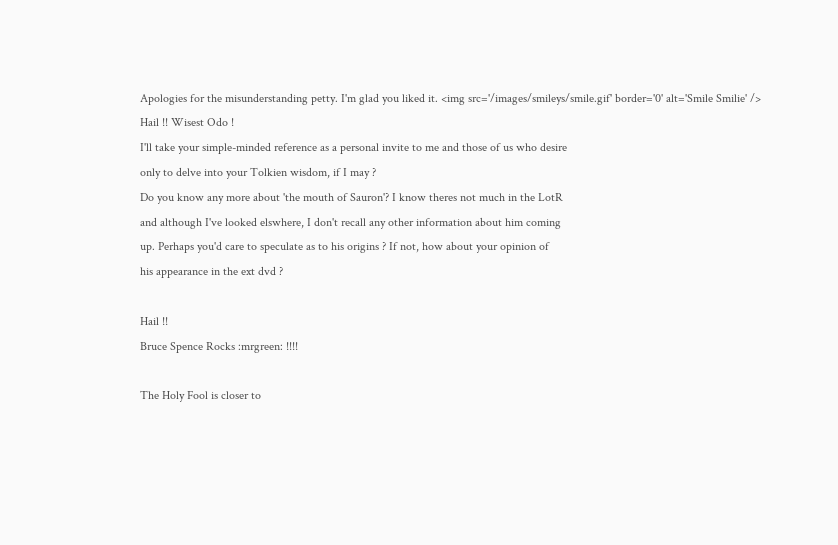Apologies for the misunderstanding petty. I'm glad you liked it. <img src='/images/smileys/smile.gif' border='0' alt='Smile Smilie' />
Hail !! Wisest Odo !
I'll take your simple-minded reference as a personal invite to me and those of us who desire
only to delve into your Tolkien wisdom, if I may ?
Do you know any more about 'the mouth of Sauron'? I know theres not much in the LotR
and although I've looked elswhere, I don't recall any other information about him coming
up. Perhaps you'd care to speculate as to his origins ? If not, how about your opinion of
his appearance in the ext dvd ?

Hail !!
Bruce Spence Rocks :mrgreen: !!!!

The Holy Fool is closer to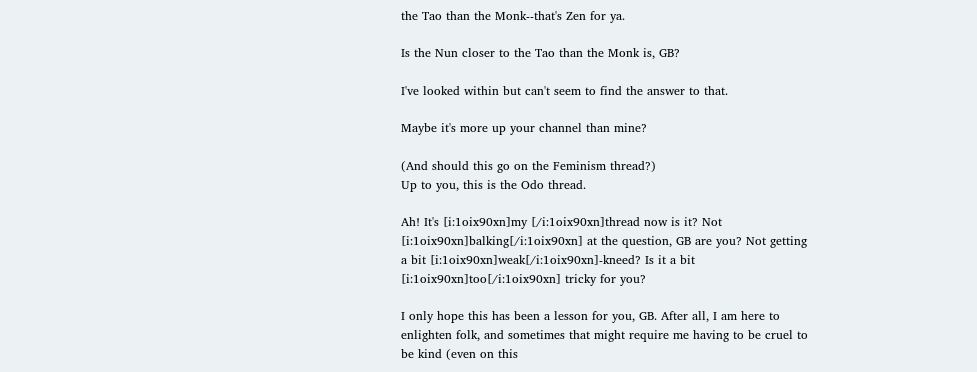the Tao than the Monk--that's Zen for ya.

Is the Nun closer to the Tao than the Monk is, GB?

I've looked within but can't seem to find the answer to that.

Maybe it's more up your channel than mine?

(And should this go on the Feminism thread?)
Up to you, this is the Odo thread.

Ah! It's [i:1oix90xn]my [/i:1oix90xn]thread now is it? Not [i:1oix90xn]balking[/i:1oix90xn] at the question, GB are you? Not getting a bit [i:1oix90xn]weak[/i:1oix90xn]-kneed? Is it a bit [i:1oix90xn]too[/i:1oix90xn] tricky for you?

I only hope this has been a lesson for you, GB. After all, I am here to enlighten folk, and sometimes that might require me having to be cruel to be kind (even on this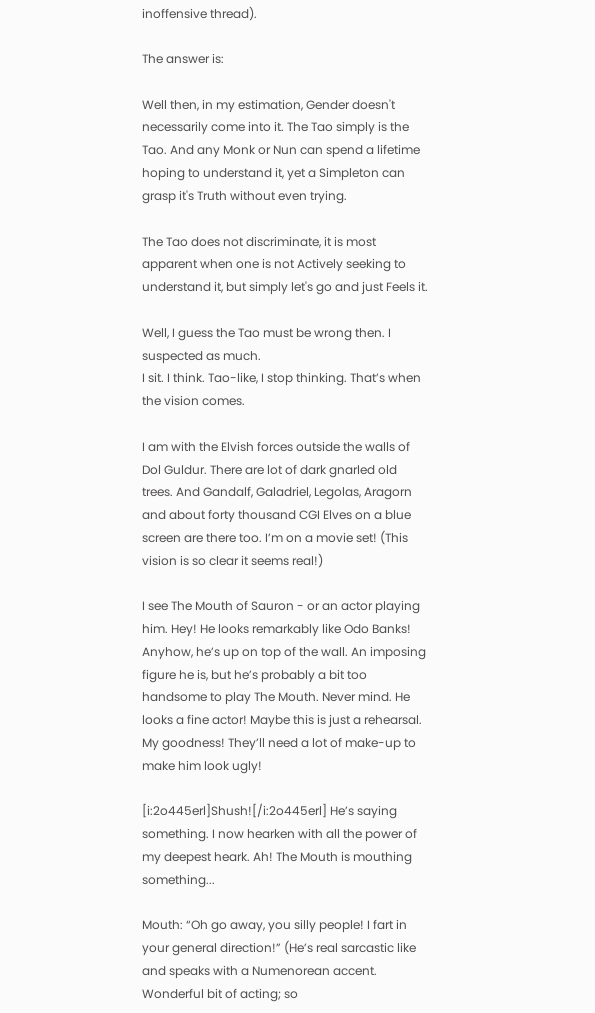inoffensive thread).

The answer is:

Well then, in my estimation, Gender doesn't necessarily come into it. The Tao simply is the Tao. And any Monk or Nun can spend a lifetime hoping to understand it, yet a Simpleton can grasp it's Truth without even trying.

The Tao does not discriminate, it is most apparent when one is not Actively seeking to understand it, but simply let's go and just Feels it.

Well, I guess the Tao must be wrong then. I suspected as much.
I sit. I think. Tao-like, I stop thinking. That’s when the vision comes.

I am with the Elvish forces outside the walls of Dol Guldur. There are lot of dark gnarled old trees. And Gandalf, Galadriel, Legolas, Aragorn and about forty thousand CGI Elves on a blue screen are there too. I’m on a movie set! (This vision is so clear it seems real!)

I see The Mouth of Sauron - or an actor playing him. Hey! He looks remarkably like Odo Banks! Anyhow, he’s up on top of the wall. An imposing figure he is, but he’s probably a bit too handsome to play The Mouth. Never mind. He looks a fine actor! Maybe this is just a rehearsal. My goodness! They’ll need a lot of make-up to make him look ugly!

[i:2o445erl]Shush![/i:2o445erl] He’s saying something. I now hearken with all the power of my deepest heark. Ah! The Mouth is mouthing something...

Mouth: “Oh go away, you silly people! I fart in your general direction!” (He’s real sarcastic like and speaks with a Numenorean accent. Wonderful bit of acting; so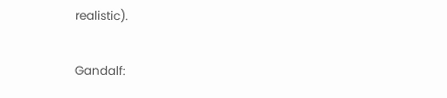realistic).

Gandalf: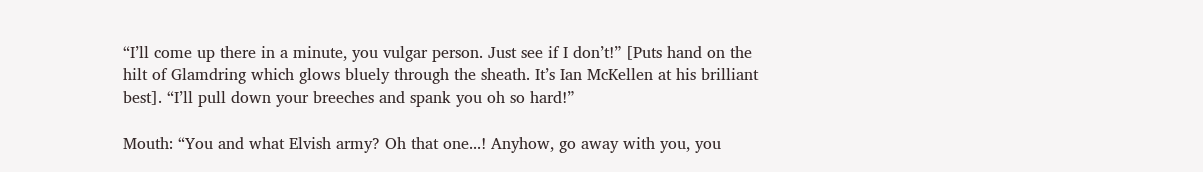“I’ll come up there in a minute, you vulgar person. Just see if I don’t!” [Puts hand on the hilt of Glamdring which glows bluely through the sheath. It’s Ian McKellen at his brilliant best]. “I’ll pull down your breeches and spank you oh so hard!”

Mouth: “You and what Elvish army? Oh that one...! Anyhow, go away with you, you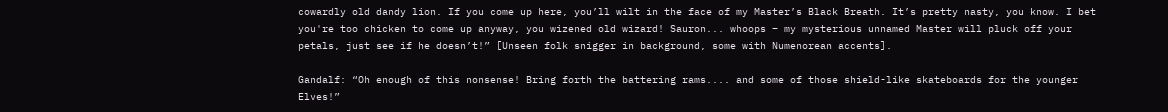cowardly old dandy lion. If you come up here, you’ll wilt in the face of my Master’s Black Breath. It’s pretty nasty, you know. I bet you're too chicken to come up anyway, you wizened old wizard! Sauron... whoops – my mysterious unnamed Master will pluck off your petals, just see if he doesn’t!” [Unseen folk snigger in background, some with Numenorean accents].

Gandalf: “Oh enough of this nonsense! Bring forth the battering rams.... and some of those shield-like skateboards for the younger Elves!”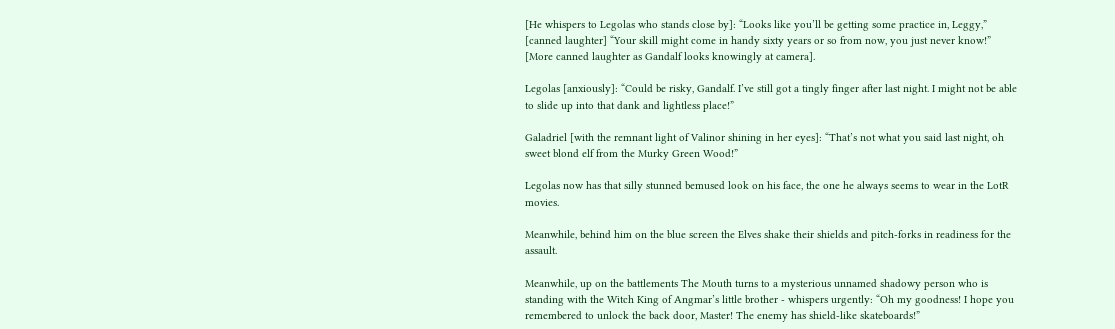[He whispers to Legolas who stands close by]: “Looks like you’ll be getting some practice in, Leggy,” [canned laughter] “Your skill might come in handy sixty years or so from now, you just never know!” [More canned laughter as Gandalf looks knowingly at camera].

Legolas [anxiously]: “Could be risky, Gandalf. I’ve still got a tingly finger after last night. I might not be able to slide up into that dank and lightless place!”

Galadriel [with the remnant light of Valinor shining in her eyes]: “That’s not what you said last night, oh sweet blond elf from the Murky Green Wood!”

Legolas now has that silly stunned bemused look on his face, the one he always seems to wear in the LotR movies.

Meanwhile, behind him on the blue screen the Elves shake their shields and pitch-forks in readiness for the assault.

Meanwhile, up on the battlements The Mouth turns to a mysterious unnamed shadowy person who is standing with the Witch King of Angmar’s little brother - whispers urgently: “Oh my goodness! I hope you remembered to unlock the back door, Master! The enemy has shield-like skateboards!”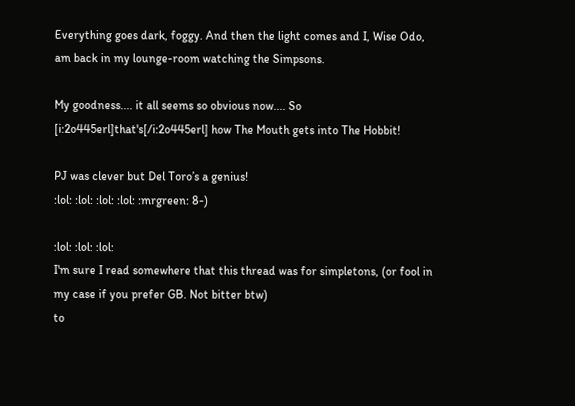Everything goes dark, foggy. And then the light comes and I, Wise Odo, am back in my lounge-room watching the Simpsons.

My goodness.... it all seems so obvious now.... So [i:2o445erl]that's[/i:2o445erl] how The Mouth gets into The Hobbit!

PJ was clever but Del Toro’s a genius!
:lol: :lol: :lol: :lol: :mrgreen: 8-)

:lol: :lol: :lol:
I'm sure I read somewhere that this thread was for simpletons, (or fool in my case if you prefer GB. Not bitter btw)
to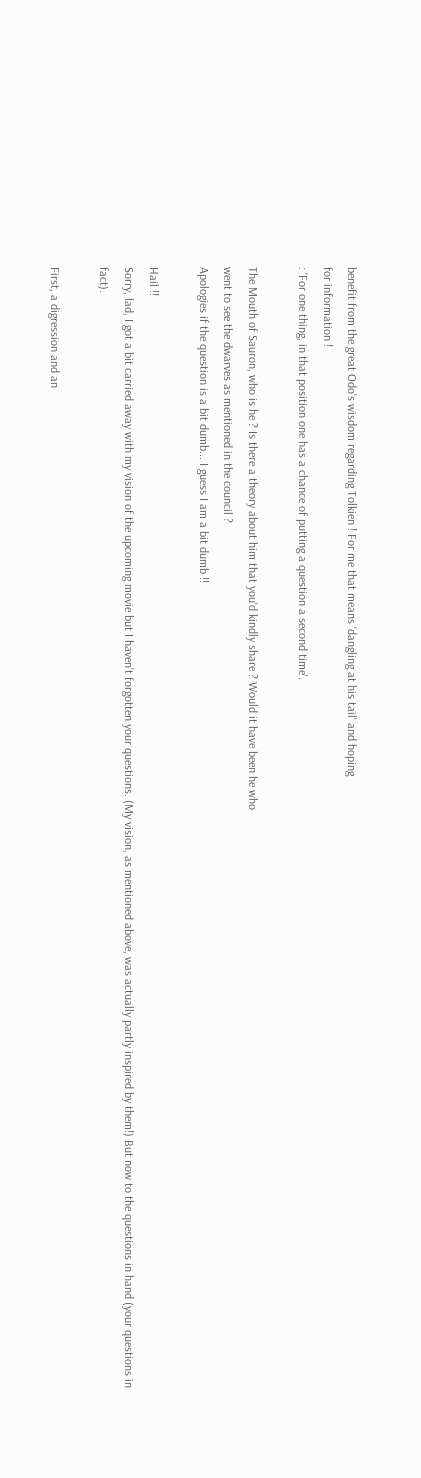benefit from the great Odo's wisdom regarding Tolkien ! For me that means 'dangling at his tail' and hoping
for information !
: 'For one thing, in that position one has a chance of putting a question a second time'.

The Mouth of Sauron, who is he ? Is there a theory about him that you'd kindly share ? Would it have been he who
went to see the dwarves as mentioned in the council ?
Apologies if the question is a bit dumb... I guess I am a bit dumb !!

Hail !!
Sorry, lad, I got a bit carried away with my vision of the upcoming movie but I haven't forgotten your questions. (My vision, as mentioned above, was actually partly inspired by them!) But now to the questions in hand (your questions in fact).

First, a digression and an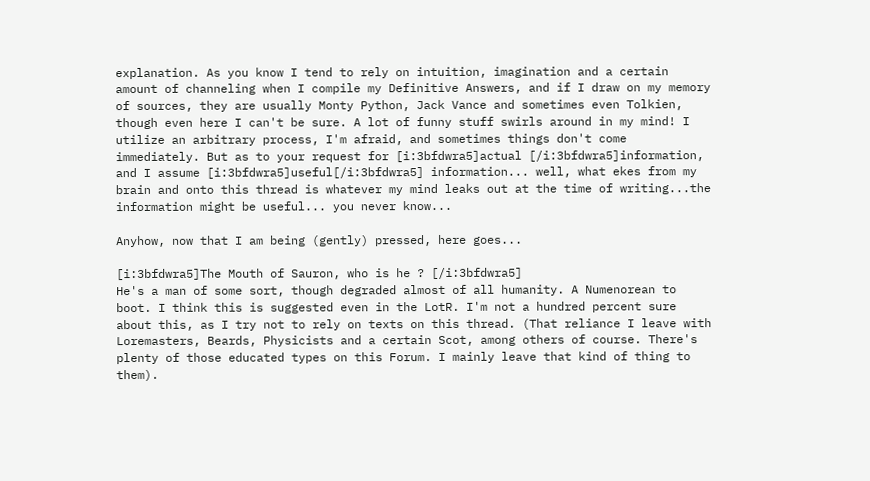explanation. As you know I tend to rely on intuition, imagination and a certain amount of channeling when I compile my Definitive Answers, and if I draw on my memory of sources, they are usually Monty Python, Jack Vance and sometimes even Tolkien, though even here I can't be sure. A lot of funny stuff swirls around in my mind! I utilize an arbitrary process, I'm afraid, and sometimes things don't come immediately. But as to your request for [i:3bfdwra5]actual [/i:3bfdwra5]information, and I assume [i:3bfdwra5]useful[/i:3bfdwra5] information... well, what ekes from my brain and onto this thread is whatever my mind leaks out at the time of writing...the information might be useful... you never know...

Anyhow, now that I am being (gently) pressed, here goes...

[i:3bfdwra5]The Mouth of Sauron, who is he ? [/i:3bfdwra5]
He's a man of some sort, though degraded almost of all humanity. A Numenorean to boot. I think this is suggested even in the LotR. I'm not a hundred percent sure about this, as I try not to rely on texts on this thread. (That reliance I leave with Loremasters, Beards, Physicists and a certain Scot, among others of course. There's plenty of those educated types on this Forum. I mainly leave that kind of thing to them).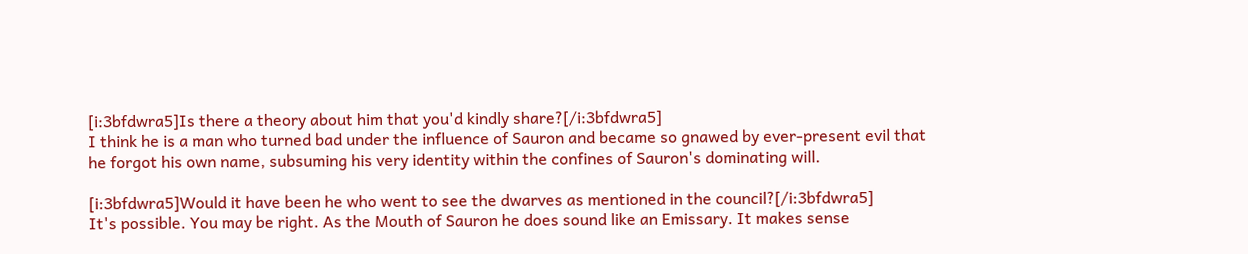[i:3bfdwra5]Is there a theory about him that you'd kindly share?[/i:3bfdwra5]
I think he is a man who turned bad under the influence of Sauron and became so gnawed by ever-present evil that he forgot his own name, subsuming his very identity within the confines of Sauron's dominating will.

[i:3bfdwra5]Would it have been he who went to see the dwarves as mentioned in the council?[/i:3bfdwra5]
It's possible. You may be right. As the Mouth of Sauron he does sound like an Emissary. It makes sense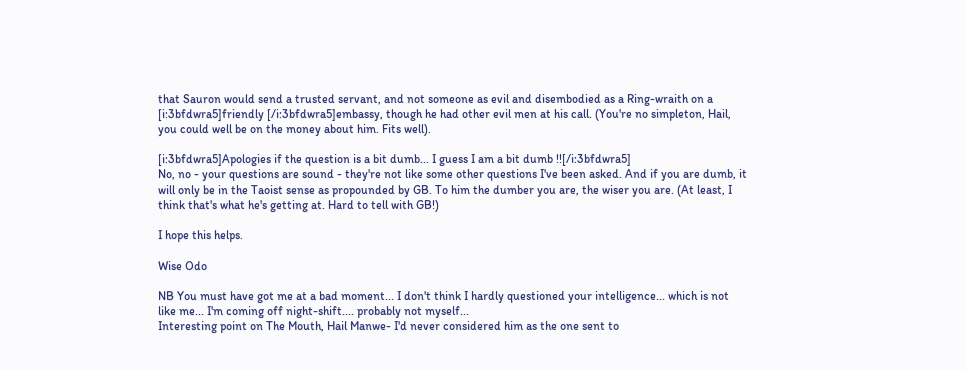that Sauron would send a trusted servant, and not someone as evil and disembodied as a Ring-wraith on a [i:3bfdwra5]friendly [/i:3bfdwra5]embassy, though he had other evil men at his call. (You're no simpleton, Hail, you could well be on the money about him. Fits well).

[i:3bfdwra5]Apologies if the question is a bit dumb... I guess I am a bit dumb !![/i:3bfdwra5]
No, no - your questions are sound - they're not like some other questions I've been asked. And if you are dumb, it will only be in the Taoist sense as propounded by GB. To him the dumber you are, the wiser you are. (At least, I think that's what he's getting at. Hard to tell with GB!)

I hope this helps.

Wise Odo

NB You must have got me at a bad moment... I don't think I hardly questioned your intelligence... which is not like me... I'm coming off night-shift.... probably not myself...
Interesting point on The Mouth, Hail Manwe- I'd never considered him as the one sent to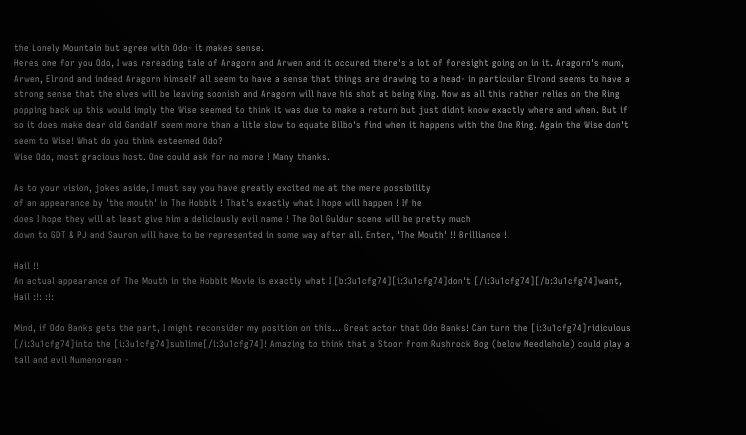the Lonely Mountain but agree with Odo- it makes sense.
Heres one for you Odo, I was rereading tale of Aragorn and Arwen and it occured there's a lot of foresight going on in it. Aragorn's mum, Arwen, Elrond and indeed Aragorn himself all seem to have a sense that things are drawing to a head- in particular Elrond seems to have a strong sense that the elves will be leaving soonish and Aragorn will have his shot at being King. Now as all this rather relies on the Ring popping back up this would imply the Wise seemed to think it was due to make a return but just didnt know exactly where and when. But if so it does make dear old Gandalf seem more than a litle slow to equate Bilbo's find when it happens with the One Ring. Again the Wise don't seem to Wise! What do you think esteemed Odo?
Wise Odo, most gracious host. One could ask for no more ! Many thanks.

As to your vision, jokes aside, I must say you have greatly excited me at the mere possibility
of an appearance by 'the mouth' in The Hobbit ! That's exactly what I hope will happen ! If he
does I hope they will at least give him a deliciously evil name ! The Dol Guldur scene will be pretty much
down to GDT & PJ and Sauron will have to be represented in some way after all. Enter, 'The Mouth' !! Brilliance !

Hail !!
An actual appearance of The Mouth in the Hobbit Movie is exactly what I [b:3u1cfg74][i:3u1cfg74]don't [/i:3u1cfg74][/b:3u1cfg74]want, Hail :!: :!:

Mind, if Odo Banks gets the part, I might reconsider my position on this... Great actor that Odo Banks! Can turn the [i:3u1cfg74]ridiculous [/i:3u1cfg74]into the [i:3u1cfg74]sublime[/i:3u1cfg74]! Amazing to think that a Stoor from Rushrock Bog (below Needlehole) could play a tall and evil Numenorean -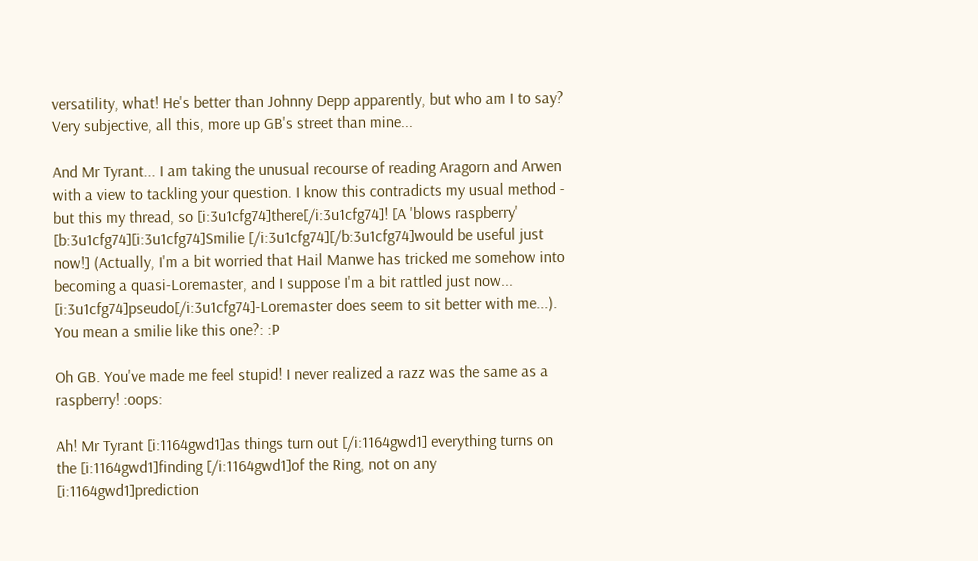versatility, what! He's better than Johnny Depp apparently, but who am I to say? Very subjective, all this, more up GB's street than mine...

And Mr Tyrant... I am taking the unusual recourse of reading Aragorn and Arwen with a view to tackling your question. I know this contradicts my usual method - but this my thread, so [i:3u1cfg74]there[/i:3u1cfg74]! [A 'blows raspberry' [b:3u1cfg74][i:3u1cfg74]Smilie [/i:3u1cfg74][/b:3u1cfg74]would be useful just now!] (Actually, I'm a bit worried that Hail Manwe has tricked me somehow into becoming a quasi-Loremaster, and I suppose I'm a bit rattled just now... [i:3u1cfg74]pseudo[/i:3u1cfg74]-Loremaster does seem to sit better with me...).
You mean a smilie like this one?: :P

Oh GB. You've made me feel stupid! I never realized a razz was the same as a raspberry! :oops:

Ah! Mr Tyrant [i:1164gwd1]as things turn out [/i:1164gwd1] everything turns on the [i:1164gwd1]finding [/i:1164gwd1]of the Ring, not on any [i:1164gwd1]prediction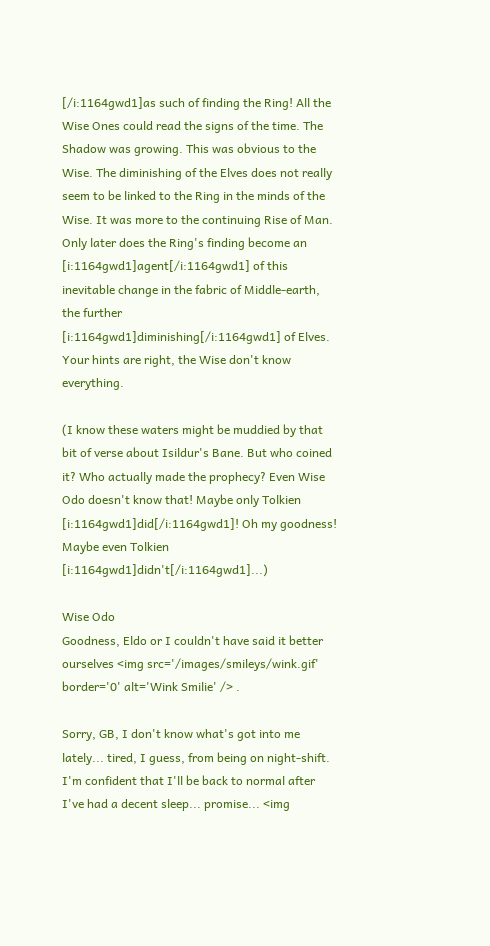[/i:1164gwd1]as such of finding the Ring! All the Wise Ones could read the signs of the time. The Shadow was growing. This was obvious to the Wise. The diminishing of the Elves does not really seem to be linked to the Ring in the minds of the Wise. It was more to the continuing Rise of Man. Only later does the Ring's finding become an [i:1164gwd1]agent[/i:1164gwd1] of this inevitable change in the fabric of Middle-earth, the further [i:1164gwd1]diminishing[/i:1164gwd1] of Elves. Your hints are right, the Wise don't know everything.

(I know these waters might be muddied by that bit of verse about Isildur's Bane. But who coined it? Who actually made the prophecy? Even Wise Odo doesn't know that! Maybe only Tolkien [i:1164gwd1]did[/i:1164gwd1]! Oh my goodness! Maybe even Tolkien [i:1164gwd1]didn't[/i:1164gwd1]...)

Wise Odo
Goodness, Eldo or I couldn't have said it better ourselves <img src='/images/smileys/wink.gif' border='0' alt='Wink Smilie' /> .

Sorry, GB, I don't know what's got into me lately... tired, I guess, from being on night-shift. I'm confident that I'll be back to normal after I've had a decent sleep... promise... <img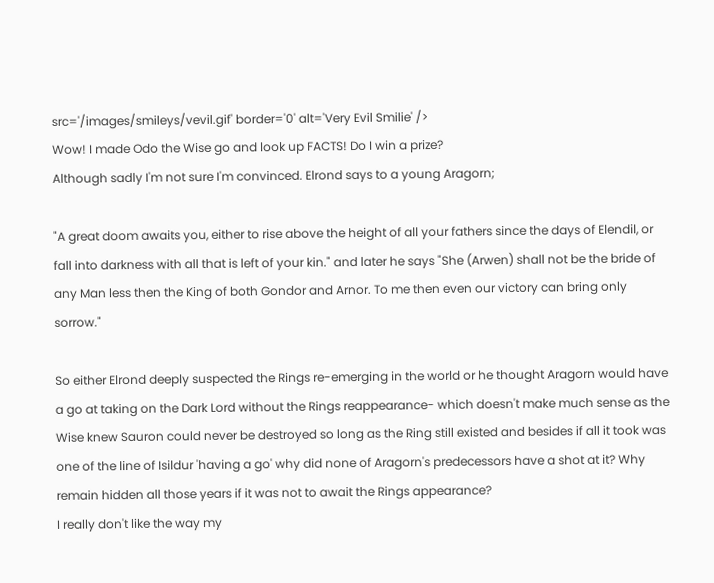src='/images/smileys/vevil.gif' border='0' alt='Very Evil Smilie' />
Wow! I made Odo the Wise go and look up FACTS! Do I win a prize?
Although sadly I'm not sure I'm convinced. Elrond says to a young Aragorn;

"A great doom awaits you, either to rise above the height of all your fathers since the days of Elendil, or fall into darkness with all that is left of your kin." and later he says "She (Arwen) shall not be the bride of any Man less then the King of both Gondor and Arnor. To me then even our victory can bring only sorrow."

So either Elrond deeply suspected the Rings re-emerging in the world or he thought Aragorn would have a go at taking on the Dark Lord without the Rings reappearance- which doesn't make much sense as the Wise knew Sauron could never be destroyed so long as the Ring still existed and besides if all it took was one of the line of Isildur 'having a go' why did none of Aragorn's predecessors have a shot at it? Why remain hidden all those years if it was not to await the Rings appearance?
I really don't like the way my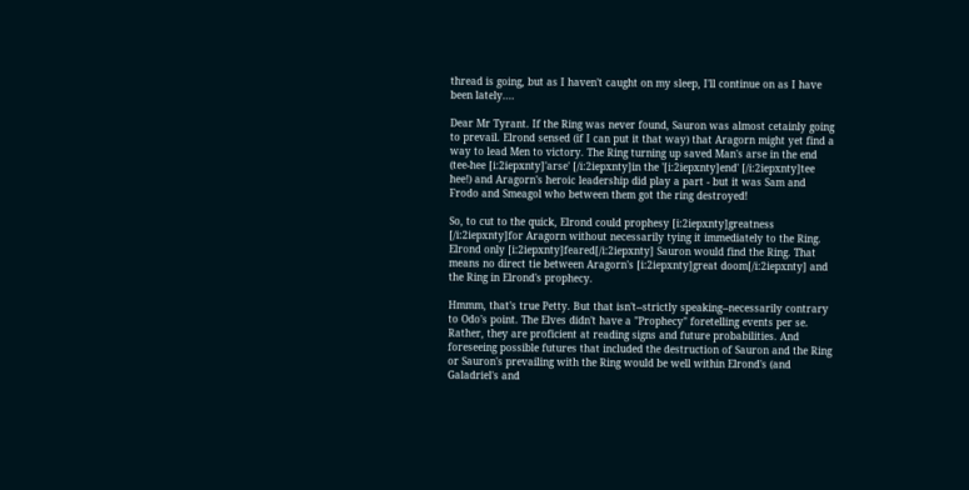thread is going, but as I haven't caught on my sleep, I'll continue on as I have been lately....

Dear Mr Tyrant. If the Ring was never found, Sauron was almost cetainly going to prevail. Elrond sensed (if I can put it that way) that Aragorn might yet find a way to lead Men to victory. The Ring turning up saved Man's arse in the end (tee-hee [i:2iepxnty]'arse' [/i:2iepxnty]in the '[i:2iepxnty]end' [/i:2iepxnty]tee hee!) and Aragorn's heroic leadership did play a part - but it was Sam and Frodo and Smeagol who between them got the ring destroyed!

So, to cut to the quick, Elrond could prophesy [i:2iepxnty]greatness [/i:2iepxnty]for Aragorn without necessarily tying it immediately to the Ring. Elrond only [i:2iepxnty]feared[/i:2iepxnty] Sauron would find the Ring. That means no direct tie between Aragorn's [i:2iepxnty]great doom[/i:2iepxnty] and the Ring in Elrond's prophecy.

Hmmm, that's true Petty. But that isn't--strictly speaking--necessarily contrary to Odo's point. The Elves didn't have a "Prophecy" foretelling events per se. Rather, they are proficient at reading signs and future probabilities. And foreseeing possible futures that included the destruction of Sauron and the Ring or Sauron's prevailing with the Ring would be well within Elrond's (and Galadriel's and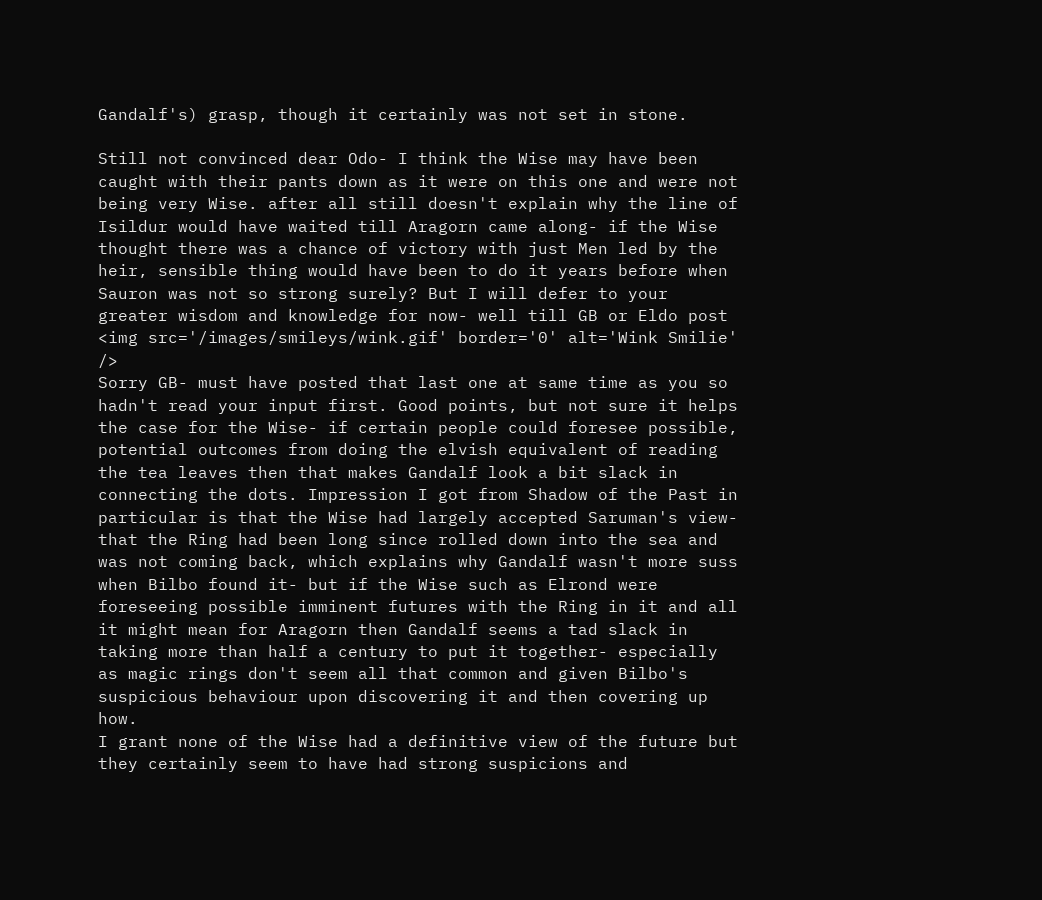Gandalf's) grasp, though it certainly was not set in stone.

Still not convinced dear Odo- I think the Wise may have been caught with their pants down as it were on this one and were not being very Wise. after all still doesn't explain why the line of Isildur would have waited till Aragorn came along- if the Wise thought there was a chance of victory with just Men led by the heir, sensible thing would have been to do it years before when Sauron was not so strong surely? But I will defer to your greater wisdom and knowledge for now- well till GB or Eldo post <img src='/images/smileys/wink.gif' border='0' alt='Wink Smilie' />
Sorry GB- must have posted that last one at same time as you so hadn't read your input first. Good points, but not sure it helps the case for the Wise- if certain people could foresee possible, potential outcomes from doing the elvish equivalent of reading the tea leaves then that makes Gandalf look a bit slack in connecting the dots. Impression I got from Shadow of the Past in particular is that the Wise had largely accepted Saruman's view- that the Ring had been long since rolled down into the sea and was not coming back, which explains why Gandalf wasn't more suss when Bilbo found it- but if the Wise such as Elrond were foreseeing possible imminent futures with the Ring in it and all it might mean for Aragorn then Gandalf seems a tad slack in taking more than half a century to put it together- especially as magic rings don't seem all that common and given Bilbo's suspicious behaviour upon discovering it and then covering up how.
I grant none of the Wise had a definitive view of the future but they certainly seem to have had strong suspicions and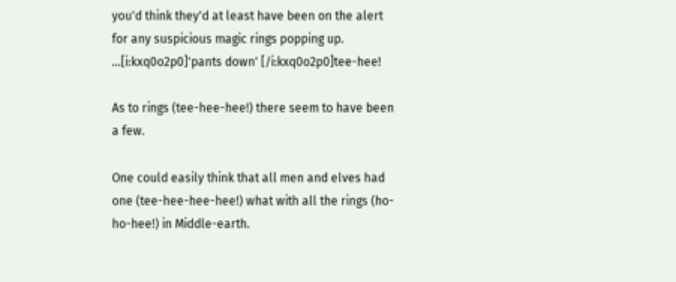you'd think they'd at least have been on the alert for any suspicious magic rings popping up.
...[i:kxq0o2p0]'pants down' [/i:kxq0o2p0]tee-hee!

As to rings (tee-hee-hee!) there seem to have been a few.

One could easily think that all men and elves had one (tee-hee-hee-hee!) what with all the rings (ho-ho-hee!) in Middle-earth.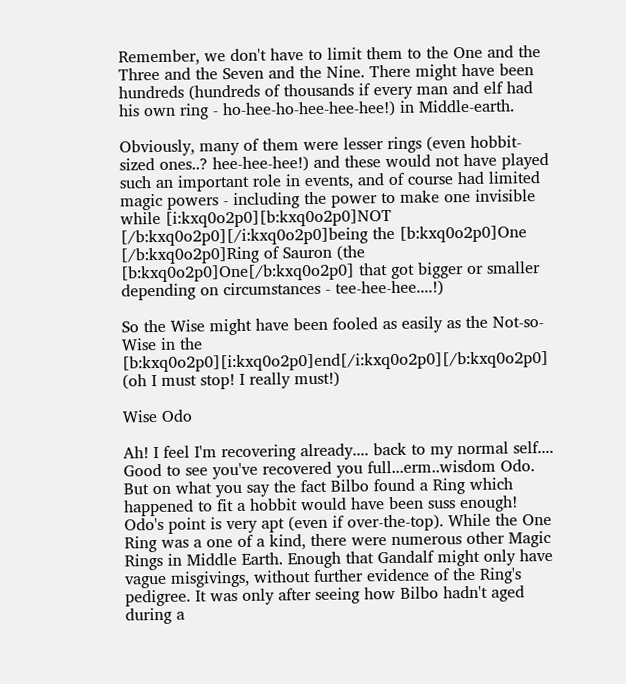Remember, we don't have to limit them to the One and the Three and the Seven and the Nine. There might have been hundreds (hundreds of thousands if every man and elf had his own ring - ho-hee-ho-hee-hee-hee!) in Middle-earth.

Obviously, many of them were lesser rings (even hobbit-sized ones..? hee-hee-hee!) and these would not have played such an important role in events, and of course had limited magic powers - including the power to make one invisible while [i:kxq0o2p0][b:kxq0o2p0]NOT [/b:kxq0o2p0][/i:kxq0o2p0]being the [b:kxq0o2p0]One [/b:kxq0o2p0]Ring of Sauron (the [b:kxq0o2p0]One[/b:kxq0o2p0] that got bigger or smaller depending on circumstances - tee-hee-hee....!)

So the Wise might have been fooled as easily as the Not-so-Wise in the [b:kxq0o2p0][i:kxq0o2p0]end[/i:kxq0o2p0][/b:kxq0o2p0] (oh I must stop! I really must!)

Wise Odo

Ah! I feel I'm recovering already.... back to my normal self....
Good to see you've recovered you full...erm..wisdom Odo. But on what you say the fact Bilbo found a Ring which happened to fit a hobbit would have been suss enough!
Odo's point is very apt (even if over-the-top). While the One Ring was a one of a kind, there were numerous other Magic Rings in Middle Earth. Enough that Gandalf might only have vague misgivings, without further evidence of the Ring's pedigree. It was only after seeing how Bilbo hadn't aged during a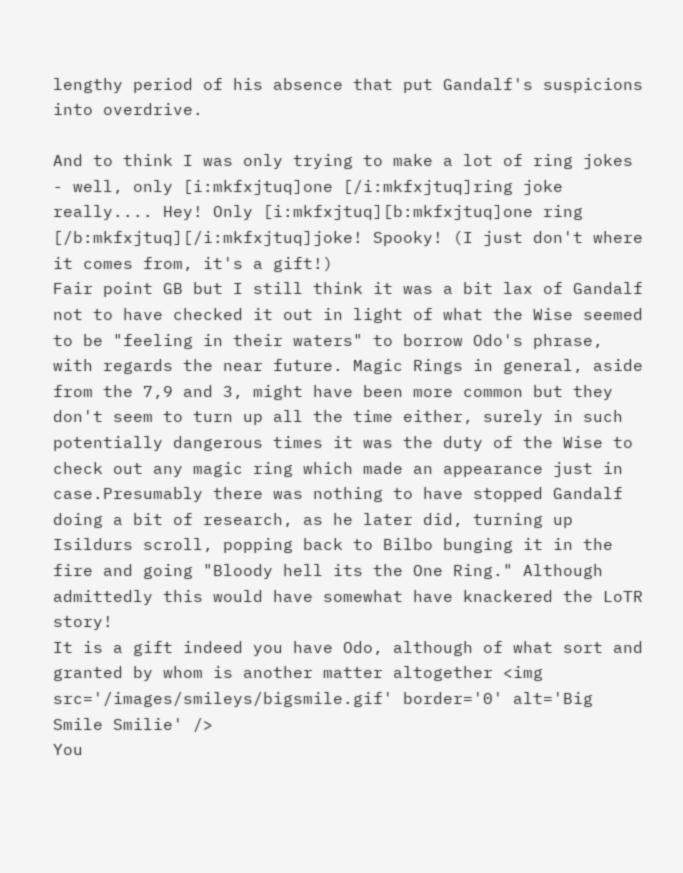lengthy period of his absence that put Gandalf's suspicions into overdrive.

And to think I was only trying to make a lot of ring jokes - well, only [i:mkfxjtuq]one [/i:mkfxjtuq]ring joke really.... Hey! Only [i:mkfxjtuq][b:mkfxjtuq]one ring [/b:mkfxjtuq][/i:mkfxjtuq]joke! Spooky! (I just don't where it comes from, it's a gift!)
Fair point GB but I still think it was a bit lax of Gandalf not to have checked it out in light of what the Wise seemed to be "feeling in their waters" to borrow Odo's phrase, with regards the near future. Magic Rings in general, aside from the 7,9 and 3, might have been more common but they don't seem to turn up all the time either, surely in such potentially dangerous times it was the duty of the Wise to check out any magic ring which made an appearance just in case.Presumably there was nothing to have stopped Gandalf doing a bit of research, as he later did, turning up Isildurs scroll, popping back to Bilbo bunging it in the fire and going "Bloody hell its the One Ring." Although admittedly this would have somewhat have knackered the LoTR story!
It is a gift indeed you have Odo, although of what sort and granted by whom is another matter altogether <img src='/images/smileys/bigsmile.gif' border='0' alt='Big Smile Smilie' />
You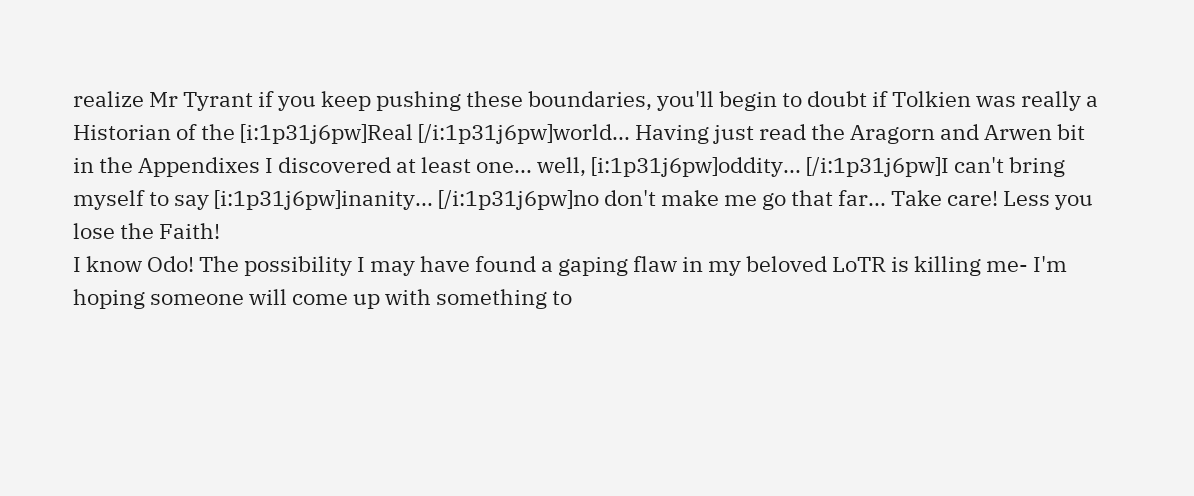realize Mr Tyrant if you keep pushing these boundaries, you'll begin to doubt if Tolkien was really a Historian of the [i:1p31j6pw]Real [/i:1p31j6pw]world... Having just read the Aragorn and Arwen bit in the Appendixes I discovered at least one... well, [i:1p31j6pw]oddity... [/i:1p31j6pw]I can't bring myself to say [i:1p31j6pw]inanity... [/i:1p31j6pw]no don't make me go that far... Take care! Less you lose the Faith!
I know Odo! The possibility I may have found a gaping flaw in my beloved LoTR is killing me- I'm hoping someone will come up with something to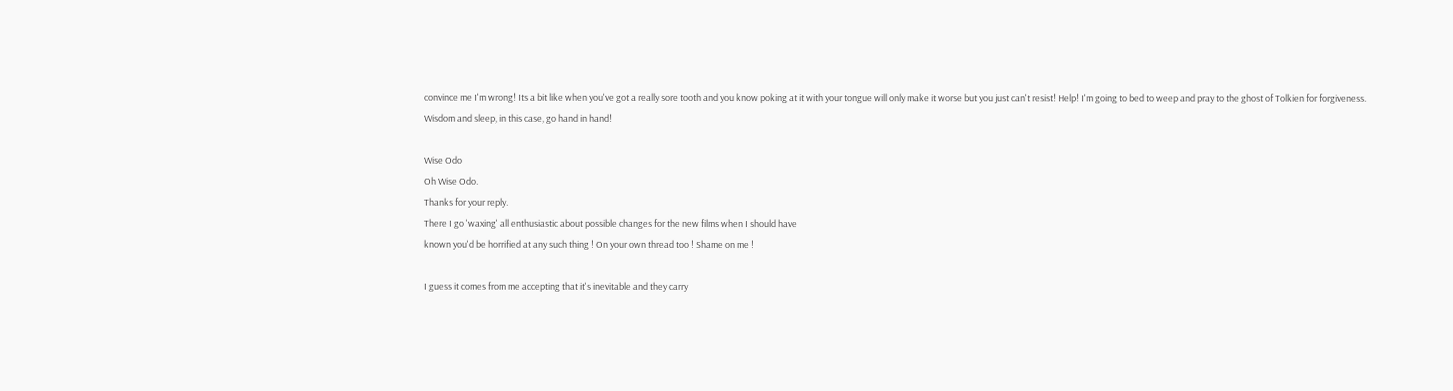convince me I'm wrong! Its a bit like when you've got a really sore tooth and you know poking at it with your tongue will only make it worse but you just can't resist! Help! I'm going to bed to weep and pray to the ghost of Tolkien for forgiveness.
Wisdom and sleep, in this case, go hand in hand!

Wise Odo
Oh Wise Odo.
Thanks for your reply.
There I go 'waxing' all enthusiastic about possible changes for the new films when I should have
known you'd be horrified at any such thing ! On your own thread too ! Shame on me !

I guess it comes from me accepting that it's inevitable and they carry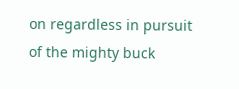on regardless in pursuit
of the mighty buck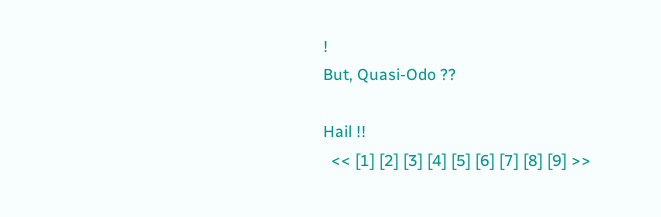!
But, Quasi-Odo ??

Hail !!
  << [1] [2] [3] [4] [5] [6] [7] [8] [9] >>